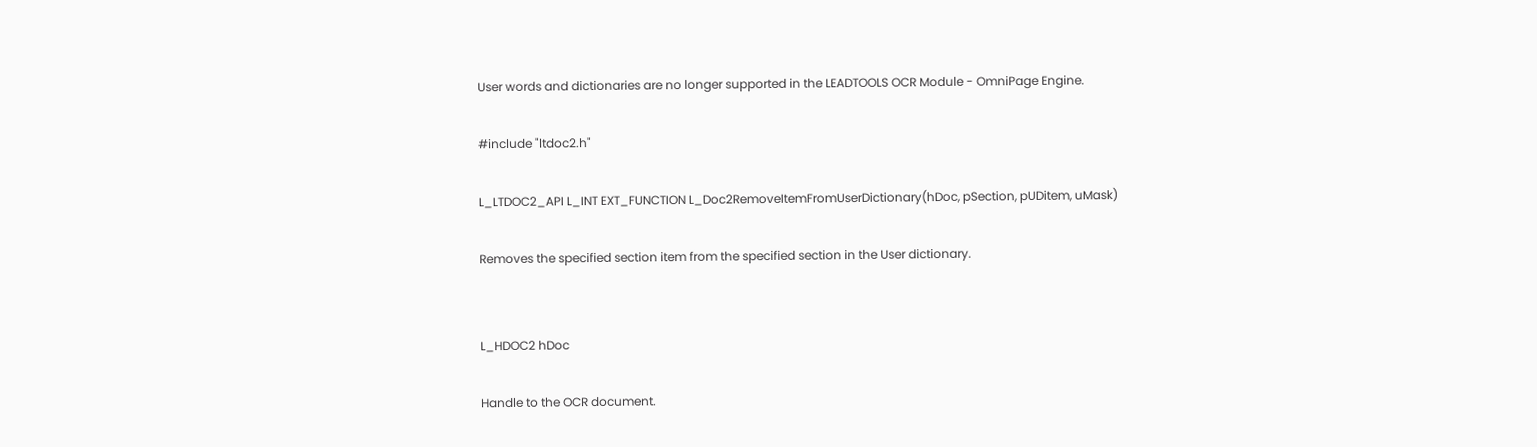User words and dictionaries are no longer supported in the LEADTOOLS OCR Module - OmniPage Engine.

#include "ltdoc2.h"

L_LTDOC2_API L_INT EXT_FUNCTION L_Doc2RemoveItemFromUserDictionary(hDoc, pSection, pUDitem, uMask)

Removes the specified section item from the specified section in the User dictionary.


L_HDOC2 hDoc

Handle to the OCR document.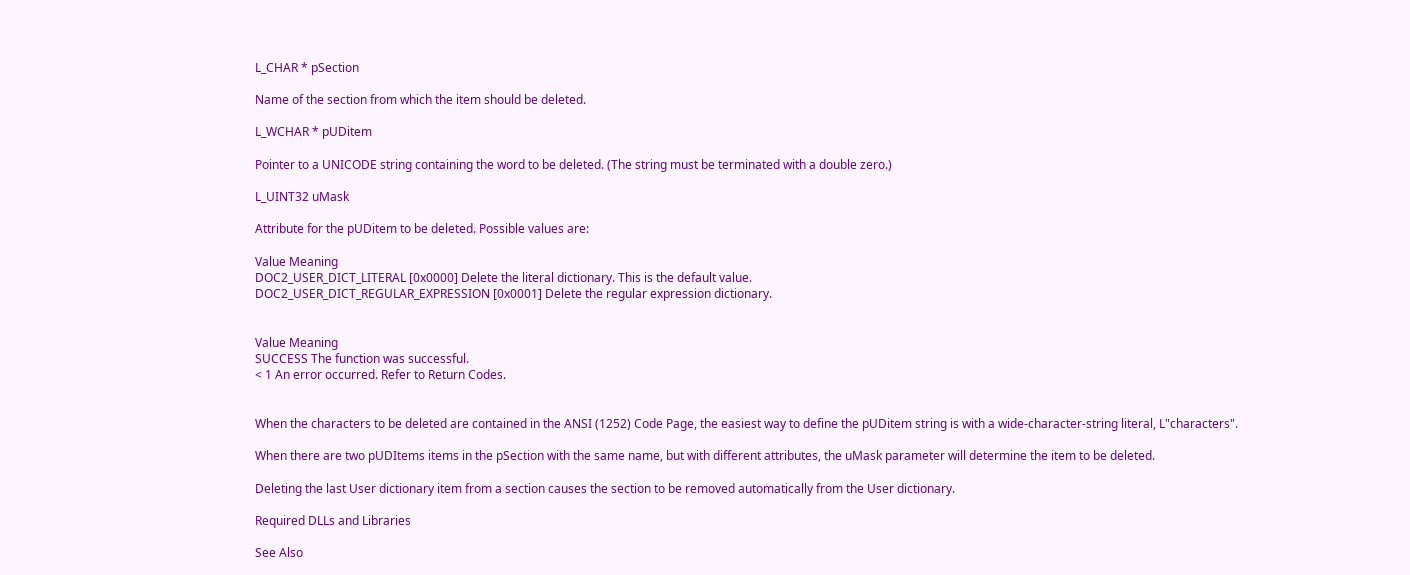L_CHAR * pSection

Name of the section from which the item should be deleted.

L_WCHAR * pUDitem

Pointer to a UNICODE string containing the word to be deleted. (The string must be terminated with a double zero.)

L_UINT32 uMask

Attribute for the pUDitem to be deleted. Possible values are:

Value Meaning
DOC2_USER_DICT_LITERAL [0x0000] Delete the literal dictionary. This is the default value.
DOC2_USER_DICT_REGULAR_EXPRESSION [0x0001] Delete the regular expression dictionary.


Value Meaning
SUCCESS The function was successful.
< 1 An error occurred. Refer to Return Codes.


When the characters to be deleted are contained in the ANSI (1252) Code Page, the easiest way to define the pUDitem string is with a wide-character-string literal, L"characters".

When there are two pUDItems items in the pSection with the same name, but with different attributes, the uMask parameter will determine the item to be deleted.

Deleting the last User dictionary item from a section causes the section to be removed automatically from the User dictionary.

Required DLLs and Libraries

See Also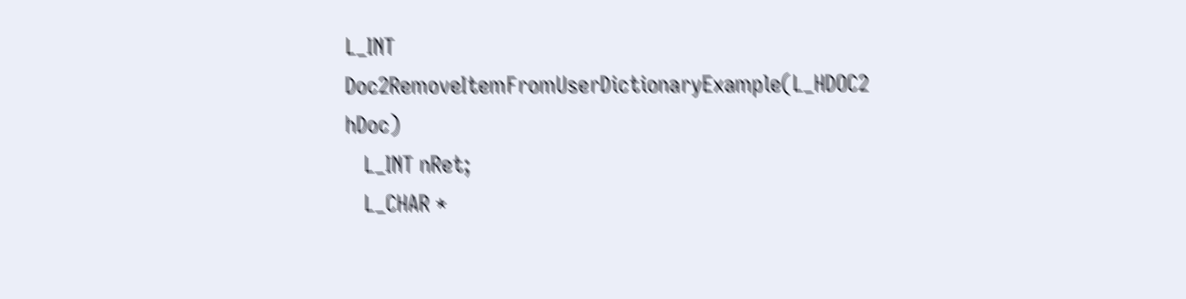L_INT Doc2RemoveItemFromUserDictionaryExample(L_HDOC2 hDoc)
   L_INT nRet;
   L_CHAR *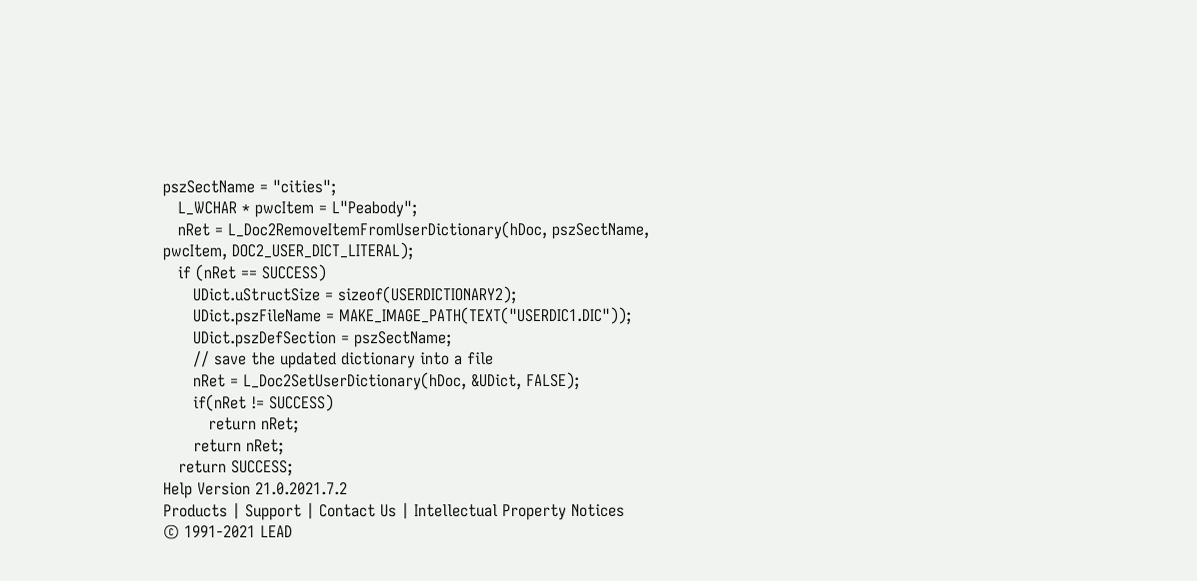pszSectName = "cities";
   L_WCHAR * pwcItem = L"Peabody";
   nRet = L_Doc2RemoveItemFromUserDictionary(hDoc, pszSectName, pwcItem, DOC2_USER_DICT_LITERAL);
   if (nRet == SUCCESS)
      UDict.uStructSize = sizeof(USERDICTIONARY2);
      UDict.pszFileName = MAKE_IMAGE_PATH(TEXT("USERDIC1.DIC"));
      UDict.pszDefSection = pszSectName;
      // save the updated dictionary into a file
      nRet = L_Doc2SetUserDictionary(hDoc, &UDict, FALSE);
      if(nRet != SUCCESS)
         return nRet;
      return nRet;
   return SUCCESS;
Help Version 21.0.2021.7.2
Products | Support | Contact Us | Intellectual Property Notices
© 1991-2021 LEAD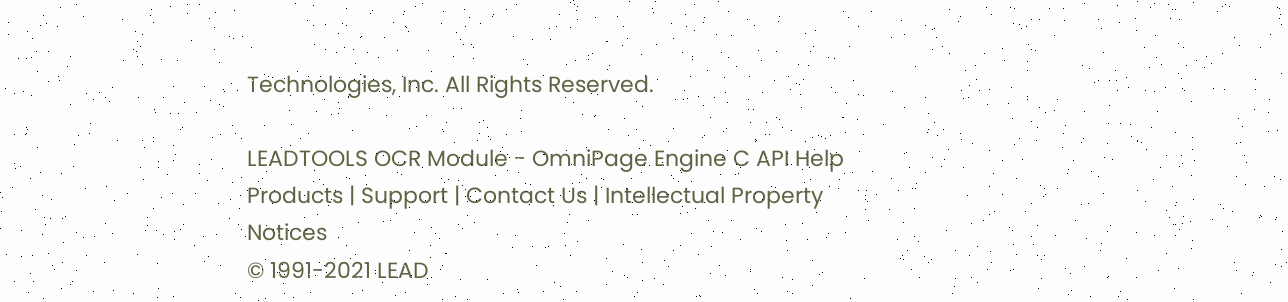Technologies, Inc. All Rights Reserved.

LEADTOOLS OCR Module - OmniPage Engine C API Help
Products | Support | Contact Us | Intellectual Property Notices
© 1991-2021 LEAD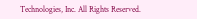Technologies, Inc. All Rights Reserved.